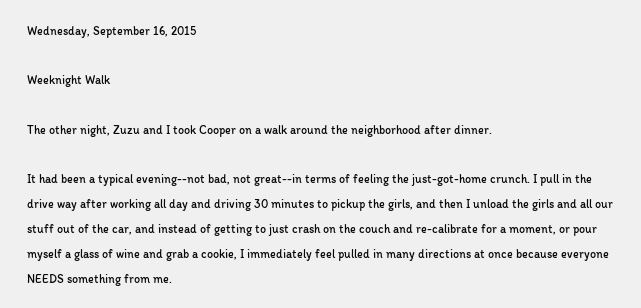Wednesday, September 16, 2015

Weeknight Walk

The other night, Zuzu and I took Cooper on a walk around the neighborhood after dinner.

It had been a typical evening--not bad, not great--in terms of feeling the just-got-home crunch. I pull in the drive way after working all day and driving 30 minutes to pickup the girls, and then I unload the girls and all our stuff out of the car, and instead of getting to just crash on the couch and re-calibrate for a moment, or pour myself a glass of wine and grab a cookie, I immediately feel pulled in many directions at once because everyone NEEDS something from me.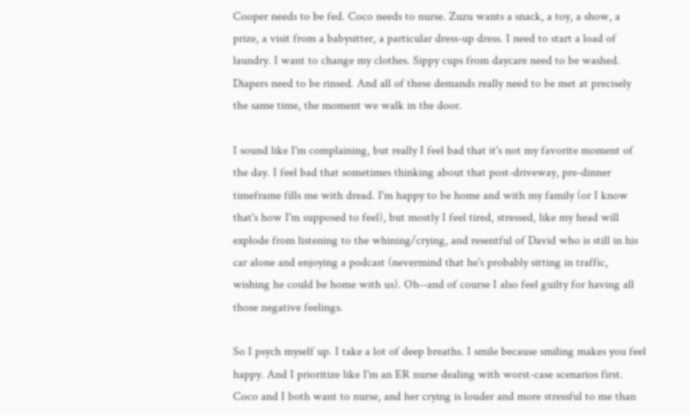Cooper needs to be fed. Coco needs to nurse. Zuzu wants a snack, a toy, a show, a prize, a visit from a babysitter, a particular dress-up dress. I need to start a load of laundry. I want to change my clothes. Sippy cups from daycare need to be washed. Diapers need to be rinsed. And all of these demands really need to be met at precisely the same time, the moment we walk in the door.

I sound like I'm complaining, but really I feel bad that it's not my favorite moment of the day. I feel bad that sometimes thinking about that post-driveway, pre-dinner timeframe fills me with dread. I'm happy to be home and with my family (or I know that's how I'm supposed to feel), but mostly I feel tired, stressed, like my head will explode from listening to the whining/crying, and resentful of David who is still in his car alone and enjoying a podcast (nevermind that he's probably sitting in traffic, wishing he could be home with us). Oh--and of course I also feel guilty for having all those negative feelings.

So I psych myself up. I take a lot of deep breaths. I smile because smiling makes you feel happy. And I prioritize like I'm an ER nurse dealing with worst-case scenarios first. Coco and I both want to nurse, and her crying is louder and more stressful to me than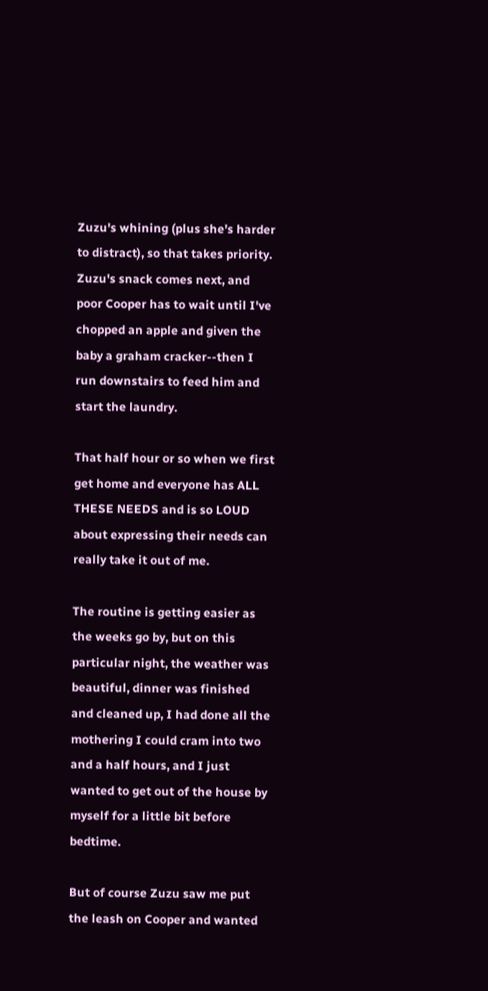Zuzu's whining (plus she's harder to distract), so that takes priority. Zuzu's snack comes next, and poor Cooper has to wait until I've chopped an apple and given the baby a graham cracker--then I run downstairs to feed him and start the laundry.

That half hour or so when we first get home and everyone has ALL THESE NEEDS and is so LOUD about expressing their needs can really take it out of me.

The routine is getting easier as the weeks go by, but on this particular night, the weather was beautiful, dinner was finished and cleaned up, I had done all the mothering I could cram into two and a half hours, and I just wanted to get out of the house by myself for a little bit before bedtime.

But of course Zuzu saw me put the leash on Cooper and wanted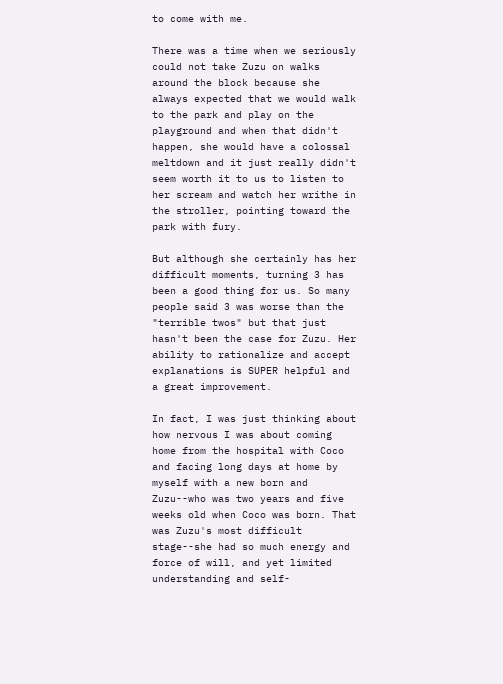to come with me.

There was a time when we seriously could not take Zuzu on walks around the block because she always expected that we would walk to the park and play on the playground and when that didn't happen, she would have a colossal meltdown and it just really didn't seem worth it to us to listen to her scream and watch her writhe in the stroller, pointing toward the park with fury.

But although she certainly has her difficult moments, turning 3 has been a good thing for us. So many people said 3 was worse than the "terrible twos" but that just hasn't been the case for Zuzu. Her ability to rationalize and accept explanations is SUPER helpful and a great improvement.

In fact, I was just thinking about how nervous I was about coming home from the hospital with Coco and facing long days at home by myself with a new born and Zuzu--who was two years and five weeks old when Coco was born. That was Zuzu's most difficult stage--she had so much energy and force of will, and yet limited understanding and self-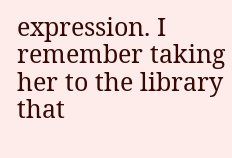expression. I remember taking her to the library that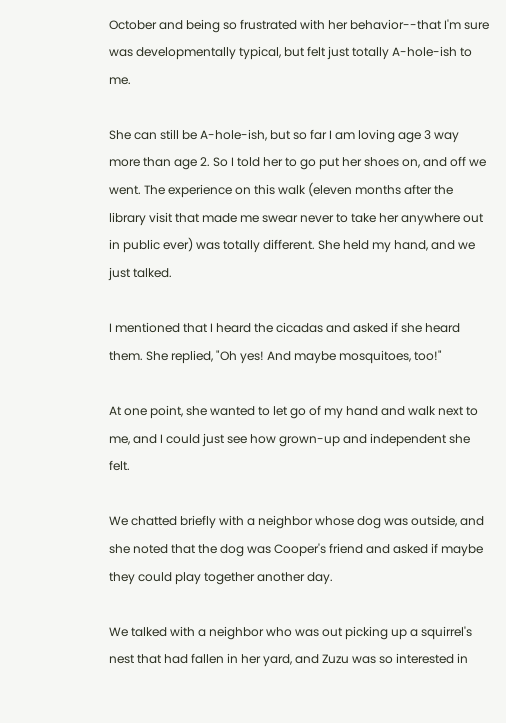October and being so frustrated with her behavior--that I'm sure was developmentally typical, but felt just totally A-hole-ish to me.

She can still be A-hole-ish, but so far I am loving age 3 way more than age 2. So I told her to go put her shoes on, and off we went. The experience on this walk (eleven months after the library visit that made me swear never to take her anywhere out in public ever) was totally different. She held my hand, and we just talked.

I mentioned that I heard the cicadas and asked if she heard them. She replied, "Oh yes! And maybe mosquitoes, too!"

At one point, she wanted to let go of my hand and walk next to me, and I could just see how grown-up and independent she felt.

We chatted briefly with a neighbor whose dog was outside, and she noted that the dog was Cooper's friend and asked if maybe they could play together another day.

We talked with a neighbor who was out picking up a squirrel's nest that had fallen in her yard, and Zuzu was so interested in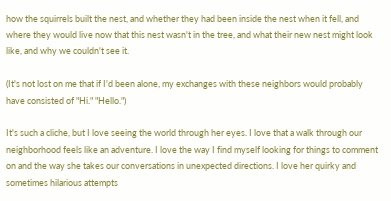how the squirrels built the nest, and whether they had been inside the nest when it fell, and where they would live now that this nest wasn't in the tree, and what their new nest might look like, and why we couldn't see it.

(It's not lost on me that if I'd been alone, my exchanges with these neighbors would probably have consisted of "Hi." "Hello.")

It's such a cliche, but I love seeing the world through her eyes. I love that a walk through our neighborhood feels like an adventure. I love the way I find myself looking for things to comment on and the way she takes our conversations in unexpected directions. I love her quirky and sometimes hilarious attempts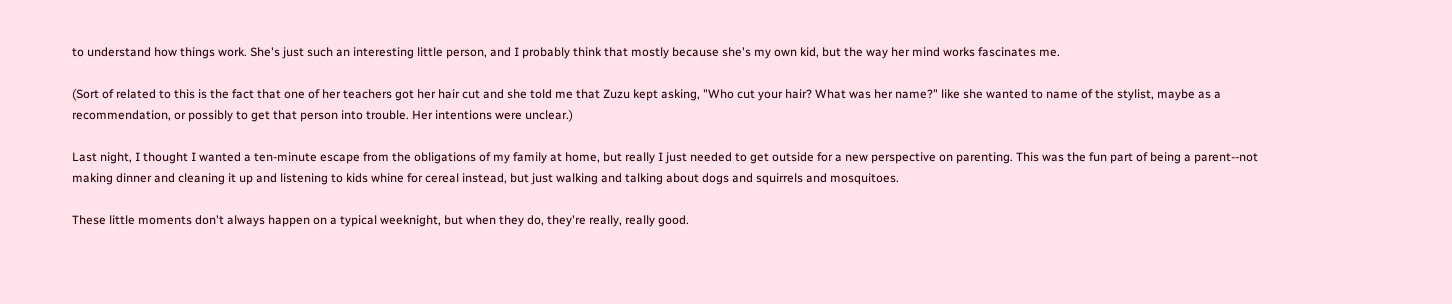to understand how things work. She's just such an interesting little person, and I probably think that mostly because she's my own kid, but the way her mind works fascinates me.

(Sort of related to this is the fact that one of her teachers got her hair cut and she told me that Zuzu kept asking, "Who cut your hair? What was her name?" like she wanted to name of the stylist, maybe as a recommendation, or possibly to get that person into trouble. Her intentions were unclear.)

Last night, I thought I wanted a ten-minute escape from the obligations of my family at home, but really I just needed to get outside for a new perspective on parenting. This was the fun part of being a parent--not making dinner and cleaning it up and listening to kids whine for cereal instead, but just walking and talking about dogs and squirrels and mosquitoes.

These little moments don't always happen on a typical weeknight, but when they do, they're really, really good.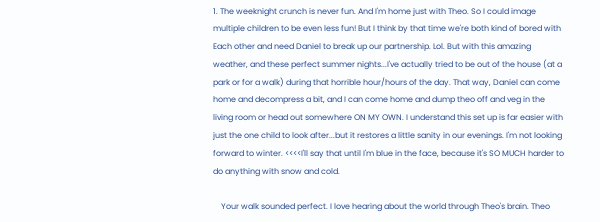1. The weeknight crunch is never fun. And I'm home just with Theo. So I could image multiple children to be even less fun! But I think by that time we're both kind of bored with Each other and need Daniel to break up our partnership. Lol. But with this amazing weather, and these perfect summer nights...I've actually tried to be out of the house (at a park or for a walk) during that horrible hour/hours of the day. That way, Daniel can come home and decompress a bit, and I can come home and dump theo off and veg in the living room or head out somewhere ON MY OWN. I understand this set up is far easier with just the one child to look after...but it restores a little sanity in our evenings. I'm not looking forward to winter. <<<<I'll say that until I'm blue in the face, because it's SO MUCH harder to do anything with snow and cold.

    Your walk sounded perfect. I love hearing about the world through Theo's brain. Theo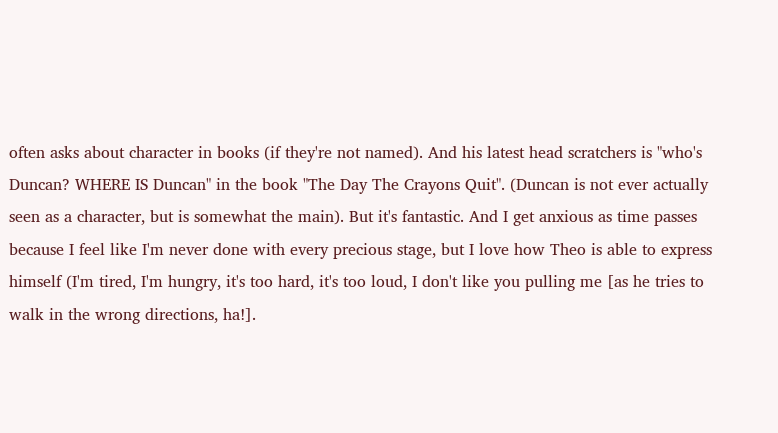often asks about character in books (if they're not named). And his latest head scratchers is "who's Duncan? WHERE IS Duncan" in the book "The Day The Crayons Quit". (Duncan is not ever actually seen as a character, but is somewhat the main). But it's fantastic. And I get anxious as time passes because I feel like I'm never done with every precious stage, but I love how Theo is able to express himself (I'm tired, I'm hungry, it's too hard, it's too loud, I don't like you pulling me [as he tries to walk in the wrong directions, ha!].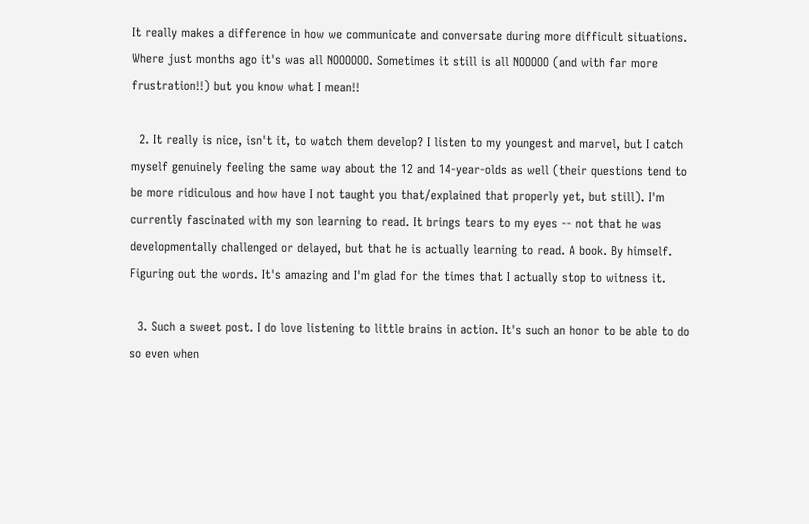It really makes a difference in how we communicate and conversate during more difficult situations. Where just months ago it's was all NOOOOOO. Sometimes it still is all NOOOOO (and with far more frustration!!) but you know what I mean!!

  2. It really is nice, isn't it, to watch them develop? I listen to my youngest and marvel, but I catch myself genuinely feeling the same way about the 12 and 14-year-olds as well (their questions tend to be more ridiculous and how have I not taught you that/explained that properly yet, but still). I'm currently fascinated with my son learning to read. It brings tears to my eyes -- not that he was developmentally challenged or delayed, but that he is actually learning to read. A book. By himself. Figuring out the words. It's amazing and I'm glad for the times that I actually stop to witness it.

  3. Such a sweet post. I do love listening to little brains in action. It's such an honor to be able to do so even when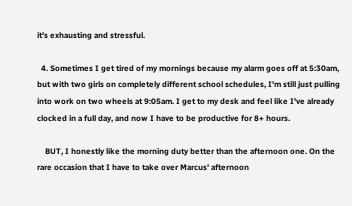it's exhausting and stressful.

  4. Sometimes I get tired of my mornings because my alarm goes off at 5:30am, but with two girls on completely different school schedules, I'm still just pulling into work on two wheels at 9:05am. I get to my desk and feel like I've already clocked in a full day, and now I have to be productive for 8+ hours.

    BUT, I honestly like the morning duty better than the afternoon one. On the rare occasion that I have to take over Marcus' afternoon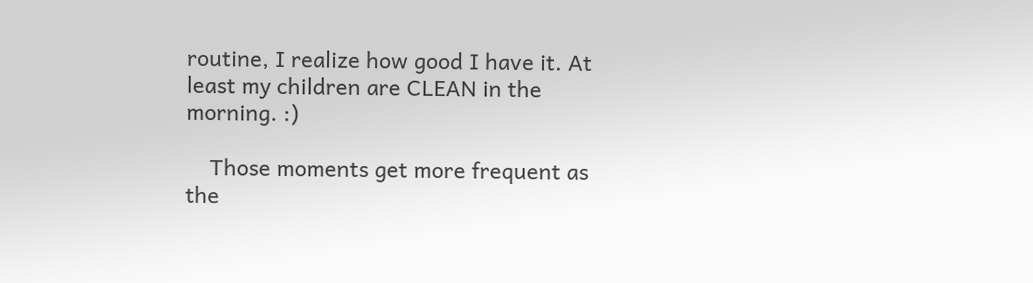routine, I realize how good I have it. At least my children are CLEAN in the morning. :)

    Those moments get more frequent as the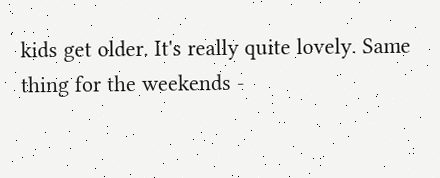kids get older. It's really quite lovely. Same thing for the weekends -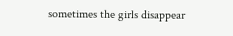sometimes the girls disappear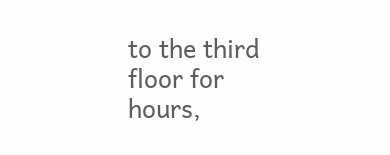to the third floor for hours,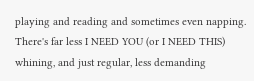playing and reading and sometimes even napping. There's far less I NEED YOU (or I NEED THIS) whining, and just regular, less demanding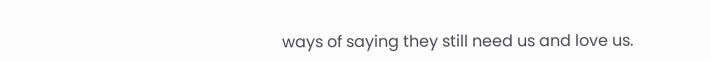ways of saying they still need us and love us.